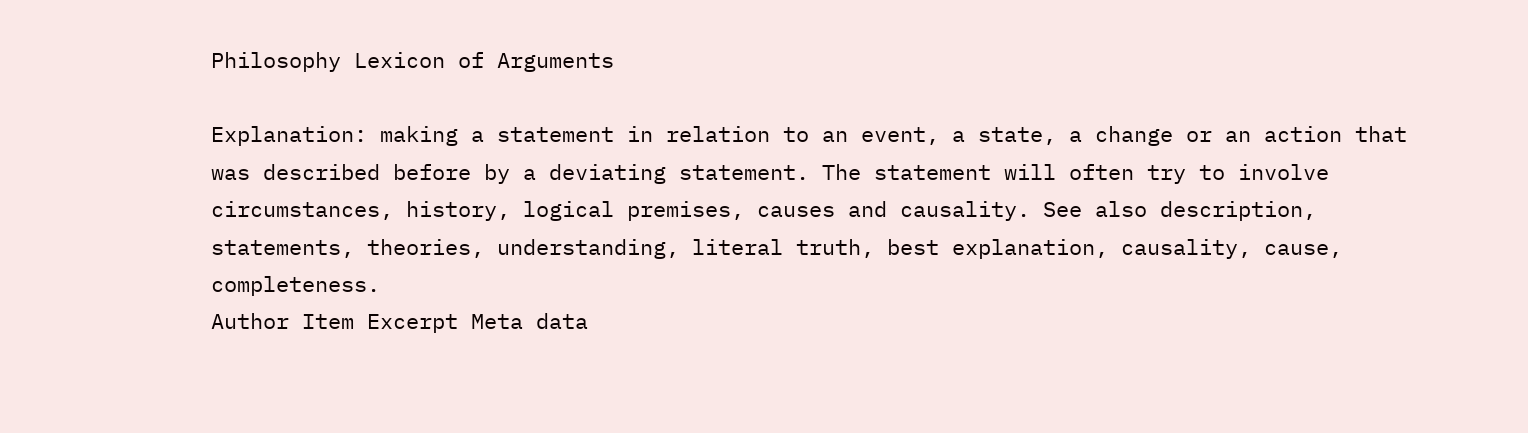Philosophy Lexicon of Arguments

Explanation: making a statement in relation to an event, a state, a change or an action that was described before by a deviating statement. The statement will often try to involve circumstances, history, logical premises, causes and causality. See also description, statements, theories, understanding, literal truth, best explanation, causality, cause, completeness.
Author Item Excerpt Meta data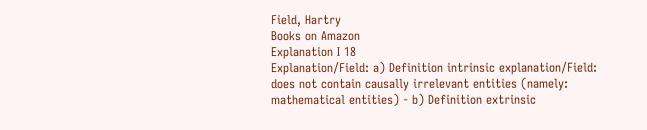Field, Hartry
Books on Amazon
Explanation I 18
Explanation/Field: a) Definition intrinsic explanation/Field: does not contain causally irrelevant entities (namely: mathematical entities) - b) Definition extrinsic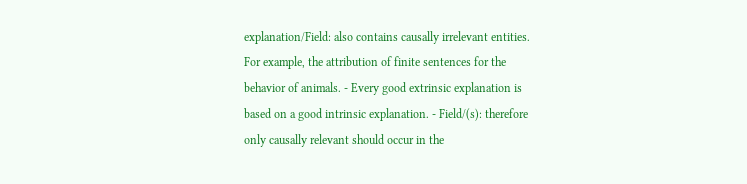explanation/Field: also contains causally irrelevant entities. For example, the attribution of finite sentences for the behavior of animals. - Every good extrinsic explanation is based on a good intrinsic explanation. - Field/(s): therefore only causally relevant should occur in the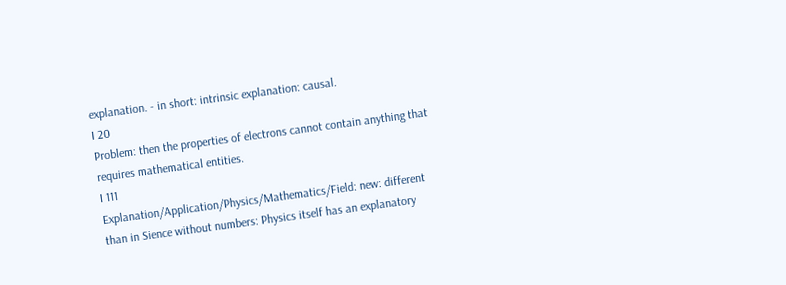explanation. - in short: intrinsic explanation: causal.
I 20
Problem: then the properties of electrons cannot contain anything that requires mathematical entities.
I 111
Explanation/Application/Physics/Mathematics/Field: new: different than in Sience without numbers: Physics itself has an explanatory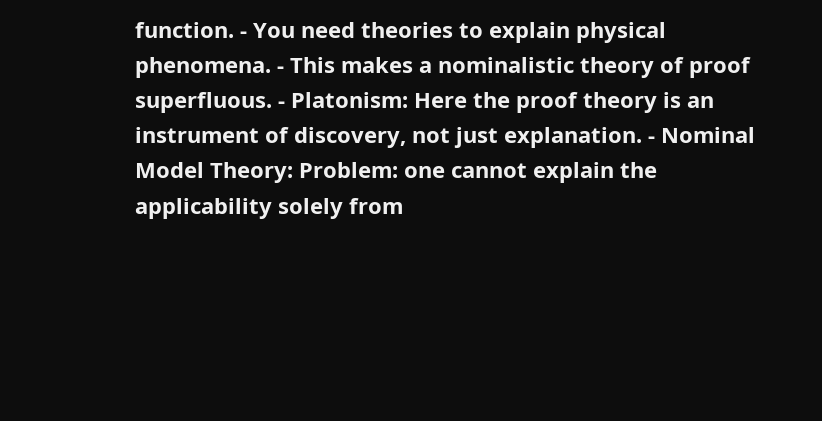function. - You need theories to explain physical phenomena. - This makes a nominalistic theory of proof superfluous. - Platonism: Here the proof theory is an instrument of discovery, not just explanation. - Nominal Model Theory: Problem: one cannot explain the applicability solely from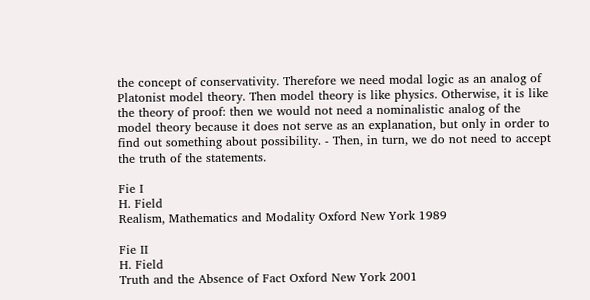the concept of conservativity. Therefore we need modal logic as an analog of Platonist model theory. Then model theory is like physics. Otherwise, it is like the theory of proof: then we would not need a nominalistic analog of the model theory because it does not serve as an explanation, but only in order to find out something about possibility. - Then, in turn, we do not need to accept the truth of the statements.

Fie I
H. Field
Realism, Mathematics and Modality Oxford New York 1989

Fie II
H. Field
Truth and the Absence of Fact Oxford New York 2001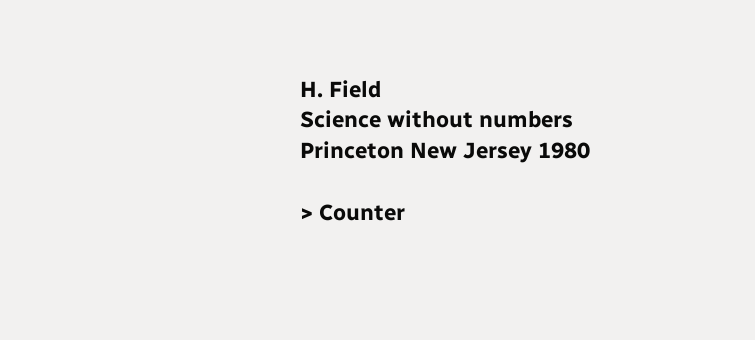H. Field
Science without numbers Princeton New Jersey 1980

> Counter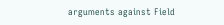arguments against Field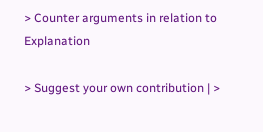> Counter arguments in relation to Explanation

> Suggest your own contribution | >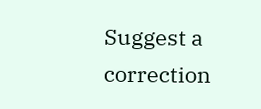Suggest a correction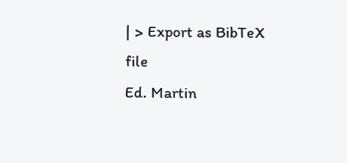| > Export as BibTeX file
Ed. Martin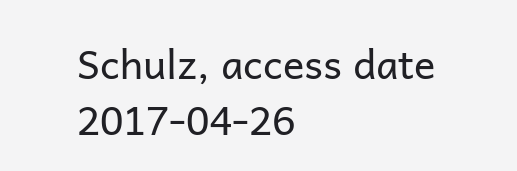Schulz, access date 2017-04-26